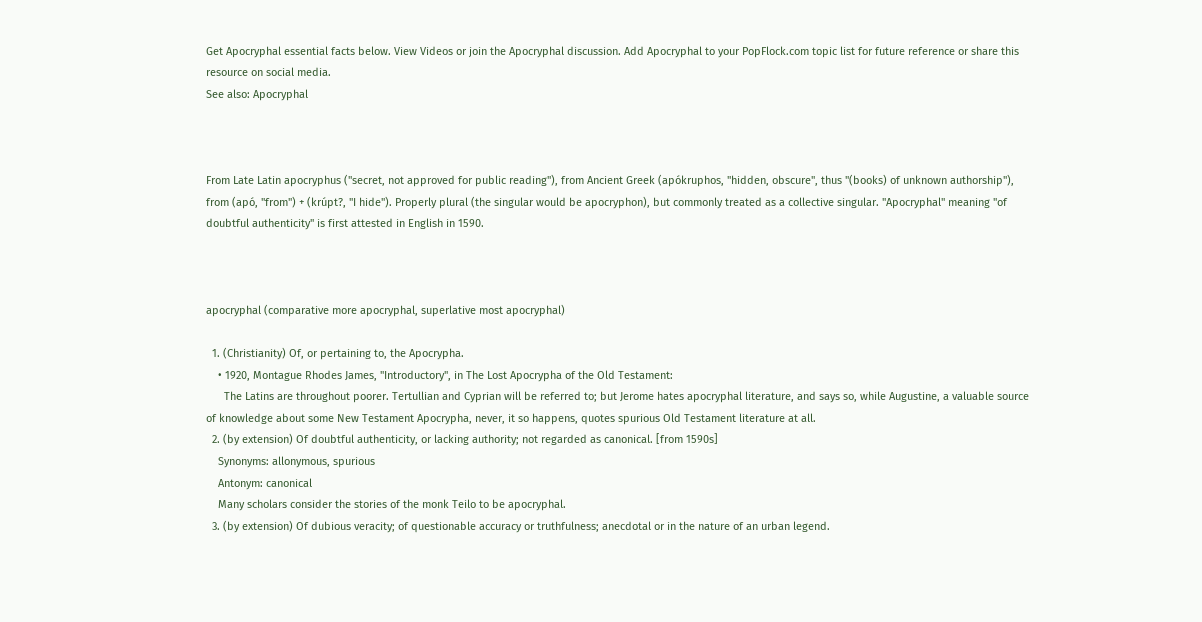Get Apocryphal essential facts below. View Videos or join the Apocryphal discussion. Add Apocryphal to your PopFlock.com topic list for future reference or share this resource on social media.
See also: Apocryphal



From Late Latin apocryphus ("secret, not approved for public reading"), from Ancient Greek (apókruphos, "hidden, obscure", thus "(books) of unknown authorship"), from (apó, "from") + (krúpt?, "I hide"). Properly plural (the singular would be apocryphon), but commonly treated as a collective singular. "Apocryphal" meaning "of doubtful authenticity" is first attested in English in 1590.



apocryphal (comparative more apocryphal, superlative most apocryphal)

  1. (Christianity) Of, or pertaining to, the Apocrypha.
    • 1920, Montague Rhodes James, "Introductory", in The Lost Apocrypha of the Old Testament:
      The Latins are throughout poorer. Tertullian and Cyprian will be referred to; but Jerome hates apocryphal literature, and says so, while Augustine, a valuable source of knowledge about some New Testament Apocrypha, never, it so happens, quotes spurious Old Testament literature at all.
  2. (by extension) Of doubtful authenticity, or lacking authority; not regarded as canonical. [from 1590s]
    Synonyms: allonymous, spurious
    Antonym: canonical
    Many scholars consider the stories of the monk Teilo to be apocryphal.
  3. (by extension) Of dubious veracity; of questionable accuracy or truthfulness; anecdotal or in the nature of an urban legend.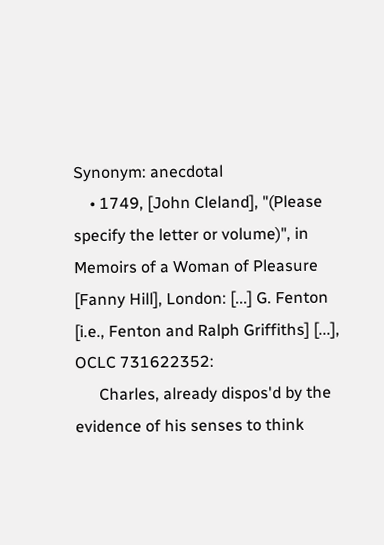Synonym: anecdotal
    • 1749, [John Cleland], "(Please specify the letter or volume)", in Memoirs of a Woman of Pleasure [Fanny Hill], London: [...] G. Fenton [i.e., Fenton and Ralph Griffiths] [...], OCLC 731622352:
      Charles, already dispos'd by the evidence of his senses to think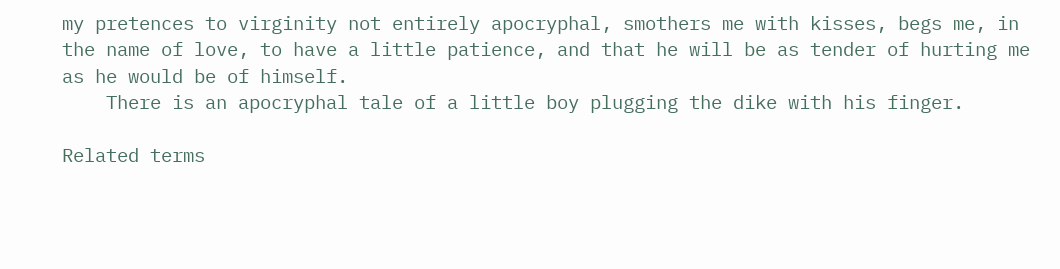my pretences to virginity not entirely apocryphal, smothers me with kisses, begs me, in the name of love, to have a little patience, and that he will be as tender of hurting me as he would be of himself.
    There is an apocryphal tale of a little boy plugging the dike with his finger.

Related terms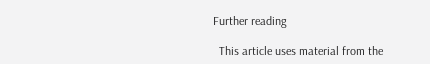Further reading

  This article uses material from the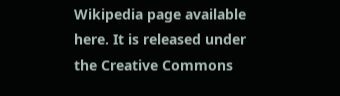Wikipedia page available here. It is released under the Creative Commons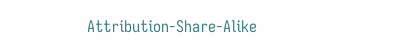Attribution-Share-Alike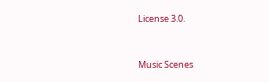License 3.0.



Music Scenes